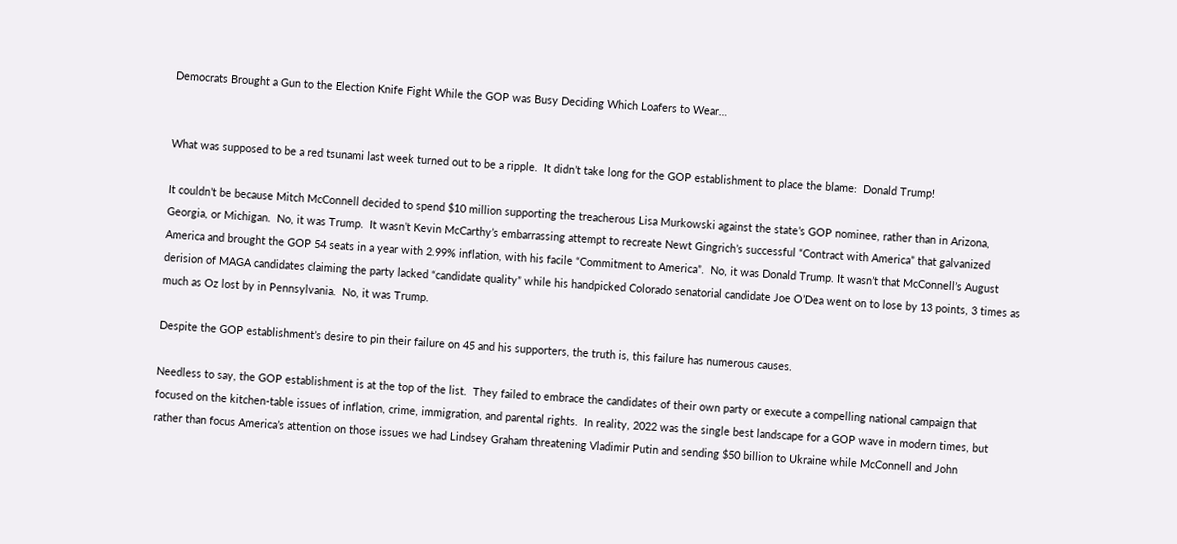Democrats Brought a Gun to the Election Knife Fight While the GOP was Busy Deciding Which Loafers to Wear…


What was supposed to be a red tsunami last week turned out to be a ripple.  It didn’t take long for the GOP establishment to place the blame:  Donald Trump!

It couldn’t be because Mitch McConnell decided to spend $10 million supporting the treacherous Lisa Murkowski against the state’s GOP nominee, rather than in Arizona, Georgia, or Michigan.  No, it was Trump.  It wasn’t Kevin McCarthy’s embarrassing attempt to recreate Newt Gingrich’s successful “Contract with America” that galvanized America and brought the GOP 54 seats in a year with 2.99% inflation, with his facile “Commitment to America”.  No, it was Donald Trump. It wasn’t that McConnell’s August derision of MAGA candidates claiming the party lacked “candidate quality” while his handpicked Colorado senatorial candidate Joe O’Dea went on to lose by 13 points, 3 times as much as Oz lost by in Pennsylvania.  No, it was Trump.

Despite the GOP establishment’s desire to pin their failure on 45 and his supporters, the truth is, this failure has numerous causes.

Needless to say, the GOP establishment is at the top of the list.  They failed to embrace the candidates of their own party or execute a compelling national campaign that focused on the kitchen-table issues of inflation, crime, immigration, and parental rights.  In reality, 2022 was the single best landscape for a GOP wave in modern times, but rather than focus America’s attention on those issues we had Lindsey Graham threatening Vladimir Putin and sending $50 billion to Ukraine while McConnell and John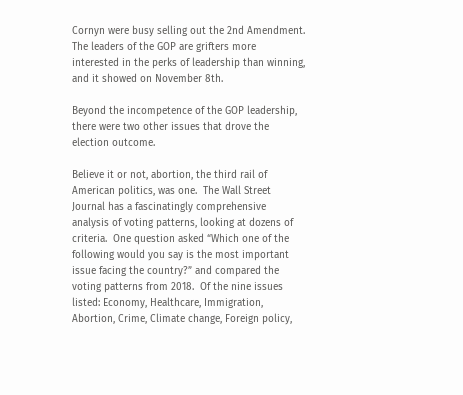Cornyn were busy selling out the 2nd Amendment. The leaders of the GOP are grifters more interested in the perks of leadership than winning, and it showed on November 8th.

Beyond the incompetence of the GOP leadership, there were two other issues that drove the election outcome.

Believe it or not, abortion, the third rail of American politics, was one.  The Wall Street Journal has a fascinatingly comprehensive analysis of voting patterns, looking at dozens of criteria.  One question asked “Which one of the following would you say is the most important issue facing the country?” and compared the voting patterns from 2018.  Of the nine issues listed: Economy, Healthcare, Immigration, Abortion, Crime, Climate change, Foreign policy,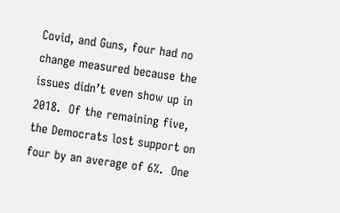Covid, and Guns, four had no change measured because the issues didn’t even show up in 2018.  Of the remaining five, the Democrats lost support on four by an average of 6%.  One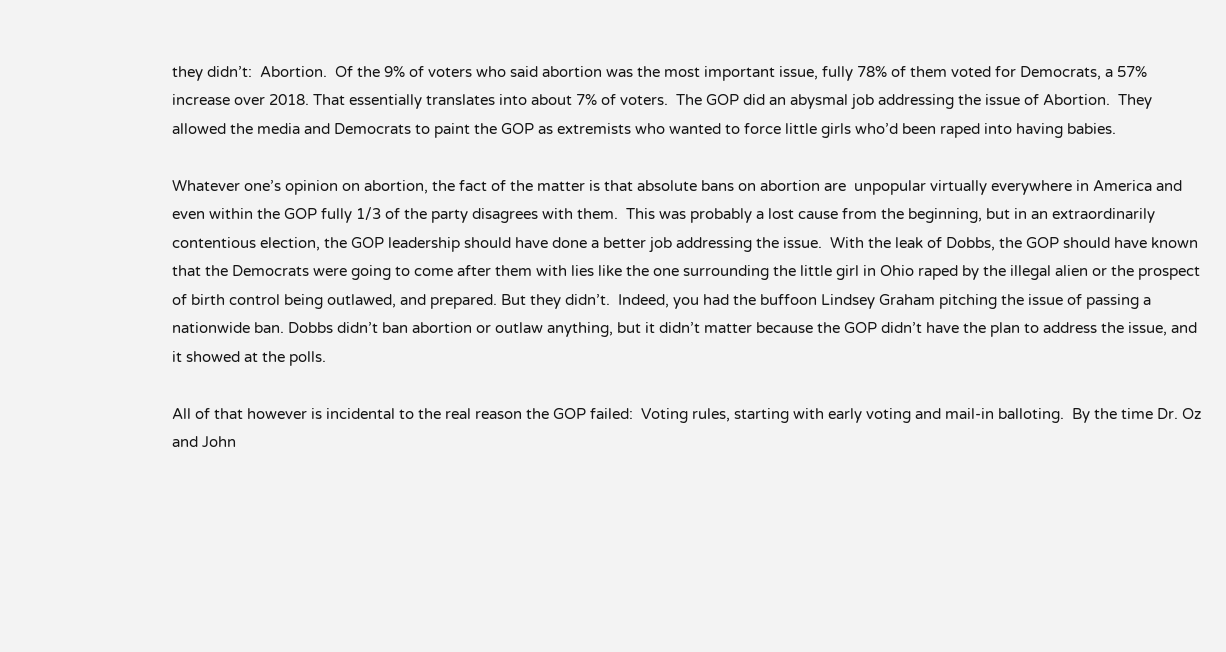they didn’t:  Abortion.  Of the 9% of voters who said abortion was the most important issue, fully 78% of them voted for Democrats, a 57% increase over 2018. That essentially translates into about 7% of voters.  The GOP did an abysmal job addressing the issue of Abortion.  They allowed the media and Democrats to paint the GOP as extremists who wanted to force little girls who’d been raped into having babies.

Whatever one’s opinion on abortion, the fact of the matter is that absolute bans on abortion are  unpopular virtually everywhere in America and even within the GOP fully 1/3 of the party disagrees with them.  This was probably a lost cause from the beginning, but in an extraordinarily contentious election, the GOP leadership should have done a better job addressing the issue.  With the leak of Dobbs, the GOP should have known that the Democrats were going to come after them with lies like the one surrounding the little girl in Ohio raped by the illegal alien or the prospect of birth control being outlawed, and prepared. But they didn’t.  Indeed, you had the buffoon Lindsey Graham pitching the issue of passing a nationwide ban. Dobbs didn’t ban abortion or outlaw anything, but it didn’t matter because the GOP didn’t have the plan to address the issue, and it showed at the polls.

All of that however is incidental to the real reason the GOP failed:  Voting rules, starting with early voting and mail-in balloting.  By the time Dr. Oz and John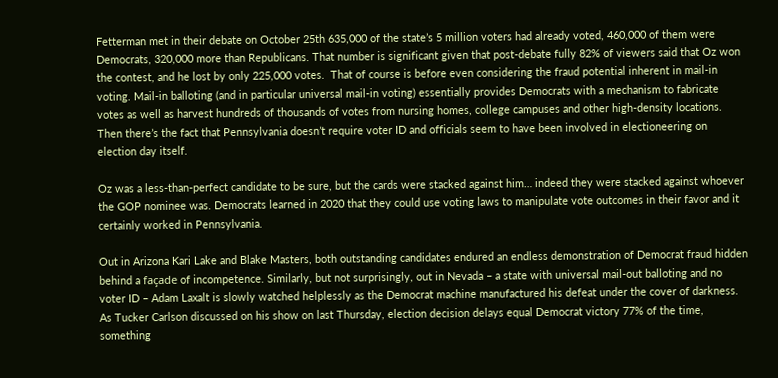Fetterman met in their debate on October 25th 635,000 of the state’s 5 million voters had already voted, 460,000 of them were Democrats, 320,000 more than Republicans. That number is significant given that post-debate fully 82% of viewers said that Oz won the contest, and he lost by only 225,000 votes.  That of course is before even considering the fraud potential inherent in mail-in voting. Mail-in balloting (and in particular universal mail-in voting) essentially provides Democrats with a mechanism to fabricate votes as well as harvest hundreds of thousands of votes from nursing homes, college campuses and other high-density locations. Then there’s the fact that Pennsylvania doesn’t require voter ID and officials seem to have been involved in electioneering on election day itself.

Oz was a less-than-perfect candidate to be sure, but the cards were stacked against him… indeed they were stacked against whoever the GOP nominee was. Democrats learned in 2020 that they could use voting laws to manipulate vote outcomes in their favor and it certainly worked in Pennsylvania.

Out in Arizona Kari Lake and Blake Masters, both outstanding candidates endured an endless demonstration of Democrat fraud hidden behind a façade of incompetence. Similarly, but not surprisingly, out in Nevada – a state with universal mail-out balloting and no voter ID – Adam Laxalt is slowly watched helplessly as the Democrat machine manufactured his defeat under the cover of darkness.  As Tucker Carlson discussed on his show on last Thursday, election decision delays equal Democrat victory 77% of the time, something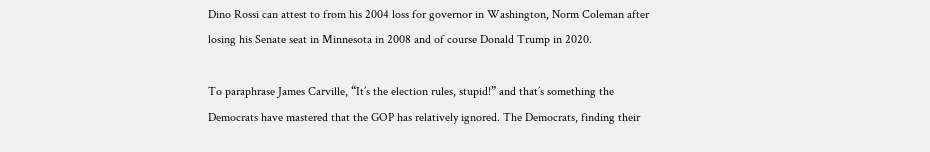Dino Rossi can attest to from his 2004 loss for governor in Washington, Norm Coleman after losing his Senate seat in Minnesota in 2008 and of course Donald Trump in 2020.

To paraphrase James Carville, “It’s the election rules, stupid!” and that’s something the Democrats have mastered that the GOP has relatively ignored. The Democrats, finding their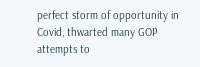perfect storm of opportunity in Covid, thwarted many GOP attempts to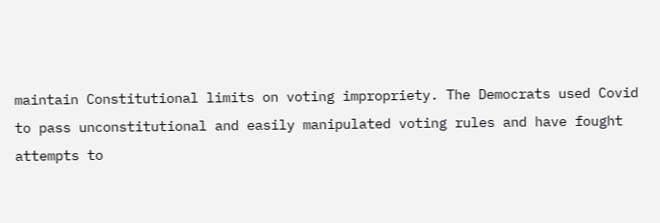maintain Constitutional limits on voting impropriety. The Democrats used Covid to pass unconstitutional and easily manipulated voting rules and have fought attempts to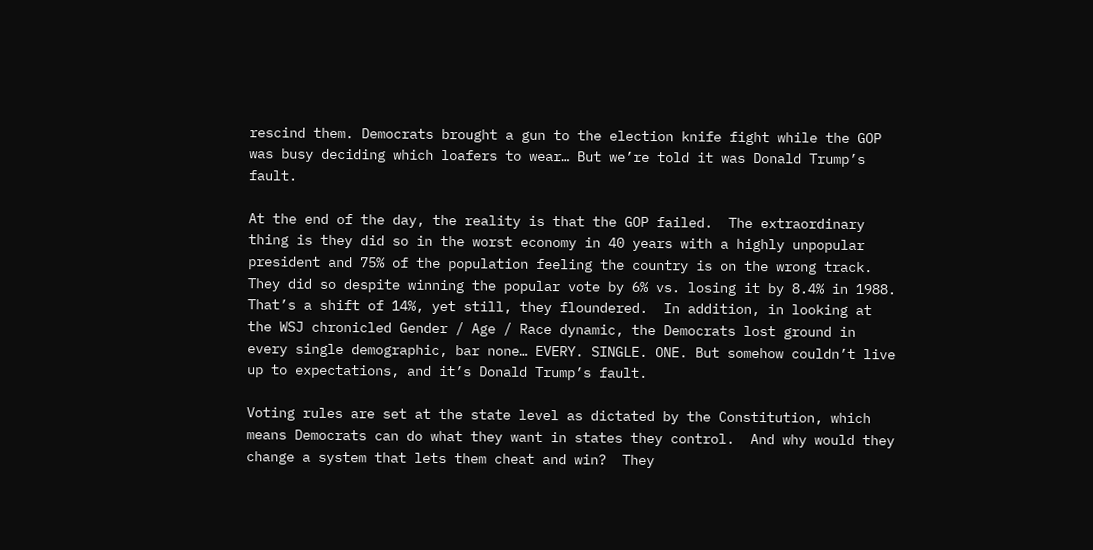rescind them. Democrats brought a gun to the election knife fight while the GOP was busy deciding which loafers to wear… But we’re told it was Donald Trump’s fault.

At the end of the day, the reality is that the GOP failed.  The extraordinary thing is they did so in the worst economy in 40 years with a highly unpopular president and 75% of the population feeling the country is on the wrong track.  They did so despite winning the popular vote by 6% vs. losing it by 8.4% in 1988.  That’s a shift of 14%, yet still, they floundered.  In addition, in looking at the WSJ chronicled Gender / Age / Race dynamic, the Democrats lost ground in every single demographic, bar none… EVERY. SINGLE. ONE. But somehow couldn’t live up to expectations, and it’s Donald Trump’s fault.

Voting rules are set at the state level as dictated by the Constitution, which means Democrats can do what they want in states they control.  And why would they change a system that lets them cheat and win?  They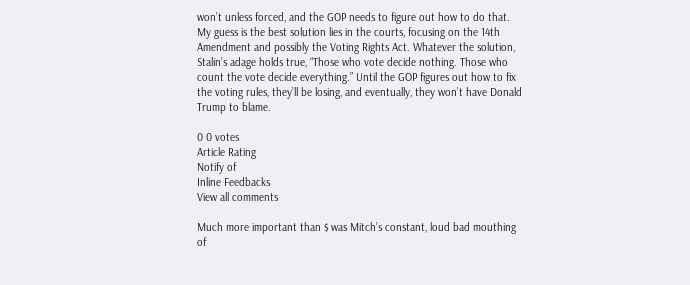won’t unless forced, and the GOP needs to figure out how to do that.  My guess is the best solution lies in the courts, focusing on the 14th Amendment and possibly the Voting Rights Act. Whatever the solution, Stalin’s adage holds true, “Those who vote decide nothing. Those who count the vote decide everything.” Until the GOP figures out how to fix the voting rules, they’ll be losing, and eventually, they won’t have Donald Trump to blame.

0 0 votes
Article Rating
Notify of
Inline Feedbacks
View all comments

Much more important than $ was Mitch’s constant, loud bad mouthing of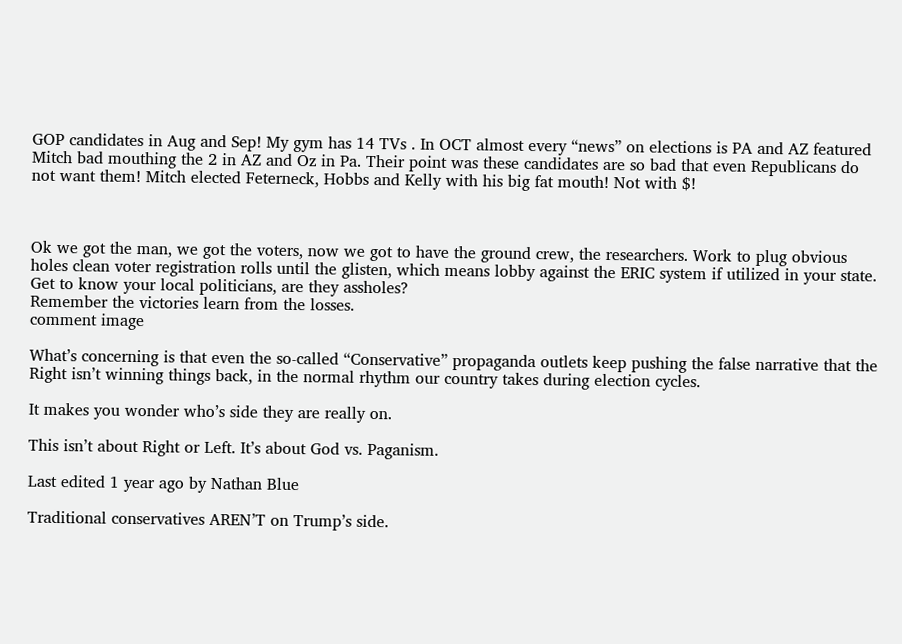GOP candidates in Aug and Sep! My gym has 14 TVs . In OCT almost every “news” on elections is PA and AZ featured Mitch bad mouthing the 2 in AZ and Oz in Pa. Their point was these candidates are so bad that even Republicans do not want them! Mitch elected Feterneck, Hobbs and Kelly with his big fat mouth! Not with $!



Ok we got the man, we got the voters, now we got to have the ground crew, the researchers. Work to plug obvious holes clean voter registration rolls until the glisten, which means lobby against the ERIC system if utilized in your state. Get to know your local politicians, are they assholes?
Remember the victories learn from the losses.
comment image

What’s concerning is that even the so-called “Conservative” propaganda outlets keep pushing the false narrative that the Right isn’t winning things back, in the normal rhythm our country takes during election cycles.

It makes you wonder who’s side they are really on.

This isn’t about Right or Left. It’s about God vs. Paganism.

Last edited 1 year ago by Nathan Blue

Traditional conservatives AREN’T on Trump’s side.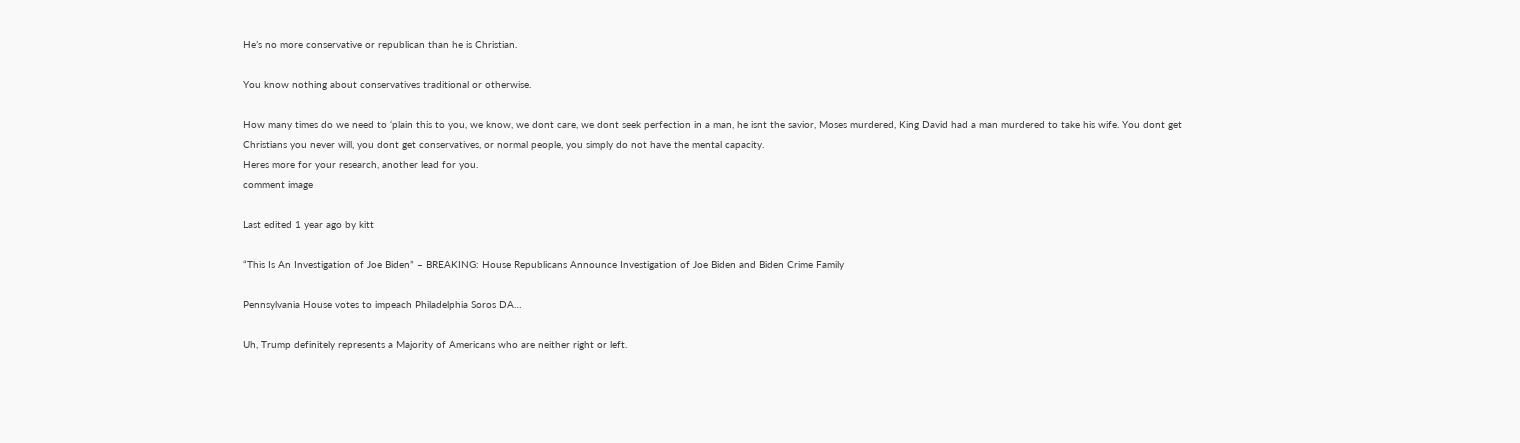He’s no more conservative or republican than he is Christian.

You know nothing about conservatives traditional or otherwise.

How many times do we need to ‘plain this to you, we know, we dont care, we dont seek perfection in a man, he isnt the savior, Moses murdered, King David had a man murdered to take his wife. You dont get Christians you never will, you dont get conservatives, or normal people, you simply do not have the mental capacity.
Heres more for your research, another lead for you.
comment image

Last edited 1 year ago by kitt

“This Is An Investigation of Joe Biden” – BREAKING: House Republicans Announce Investigation of Joe Biden and Biden Crime Family

Pennsylvania House votes to impeach Philadelphia Soros DA…

Uh, Trump definitely represents a Majority of Americans who are neither right or left.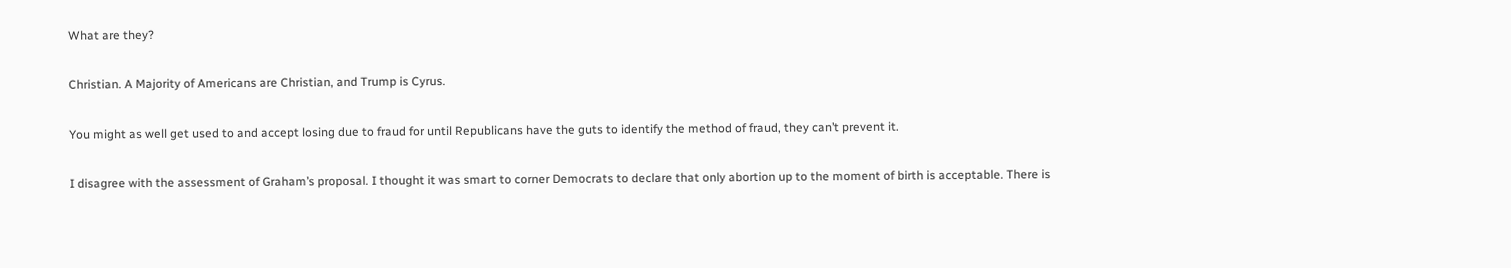What are they?

Christian. A Majority of Americans are Christian, and Trump is Cyrus.

You might as well get used to and accept losing due to fraud for until Republicans have the guts to identify the method of fraud, they can’t prevent it.

I disagree with the assessment of Graham’s proposal. I thought it was smart to corner Democrats to declare that only abortion up to the moment of birth is acceptable. There is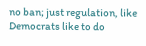no ban; just regulation, like Democrats like to do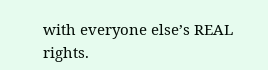with everyone else’s REAL rights.